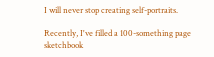I will never stop creating self-portraits.

Recently, I've filled a 100-something page sketchbook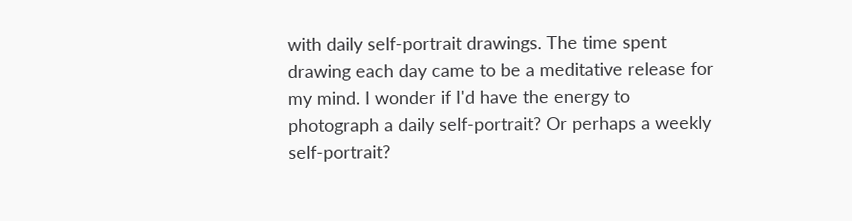with daily self-portrait drawings. The time spent drawing each day came to be a meditative release for my mind. I wonder if I'd have the energy to photograph a daily self-portrait? Or perhaps a weekly self-portrait?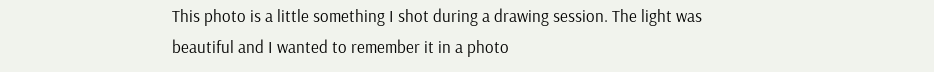This photo is a little something I shot during a drawing session. The light was beautiful and I wanted to remember it in a photo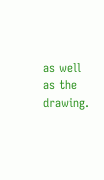as well as the drawing.